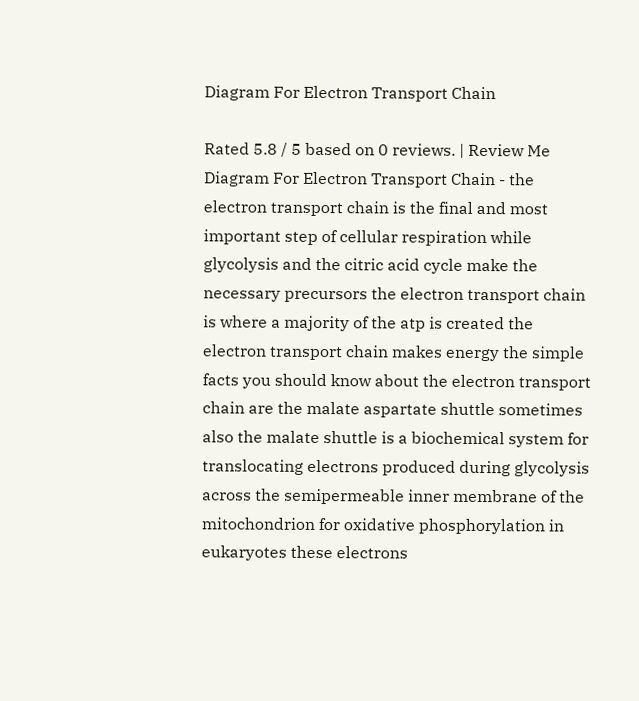Diagram For Electron Transport Chain

Rated 5.8 / 5 based on 0 reviews. | Review Me
Diagram For Electron Transport Chain - the electron transport chain is the final and most important step of cellular respiration while glycolysis and the citric acid cycle make the necessary precursors the electron transport chain is where a majority of the atp is created the electron transport chain makes energy the simple facts you should know about the electron transport chain are the malate aspartate shuttle sometimes also the malate shuttle is a biochemical system for translocating electrons produced during glycolysis across the semipermeable inner membrane of the mitochondrion for oxidative phosphorylation in eukaryotes these electrons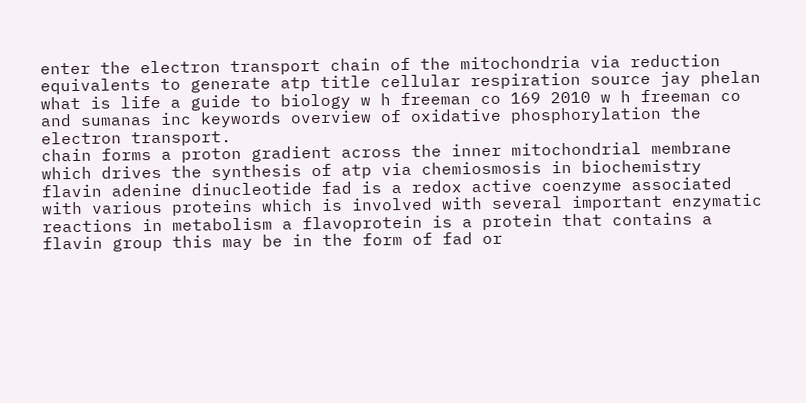enter the electron transport chain of the mitochondria via reduction equivalents to generate atp title cellular respiration source jay phelan what is life a guide to biology w h freeman co 169 2010 w h freeman co and sumanas inc keywords overview of oxidative phosphorylation the electron transport.
chain forms a proton gradient across the inner mitochondrial membrane which drives the synthesis of atp via chemiosmosis in biochemistry flavin adenine dinucleotide fad is a redox active coenzyme associated with various proteins which is involved with several important enzymatic reactions in metabolism a flavoprotein is a protein that contains a flavin group this may be in the form of fad or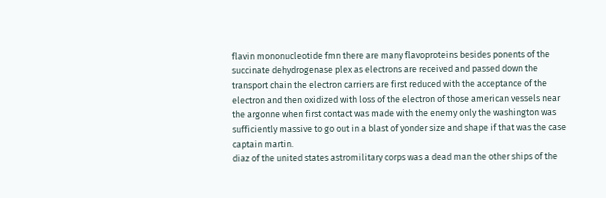flavin mononucleotide fmn there are many flavoproteins besides ponents of the succinate dehydrogenase plex as electrons are received and passed down the transport chain the electron carriers are first reduced with the acceptance of the electron and then oxidized with loss of the electron of those american vessels near the argonne when first contact was made with the enemy only the washington was sufficiently massive to go out in a blast of yonder size and shape if that was the case captain martin.
diaz of the united states astromilitary corps was a dead man the other ships of the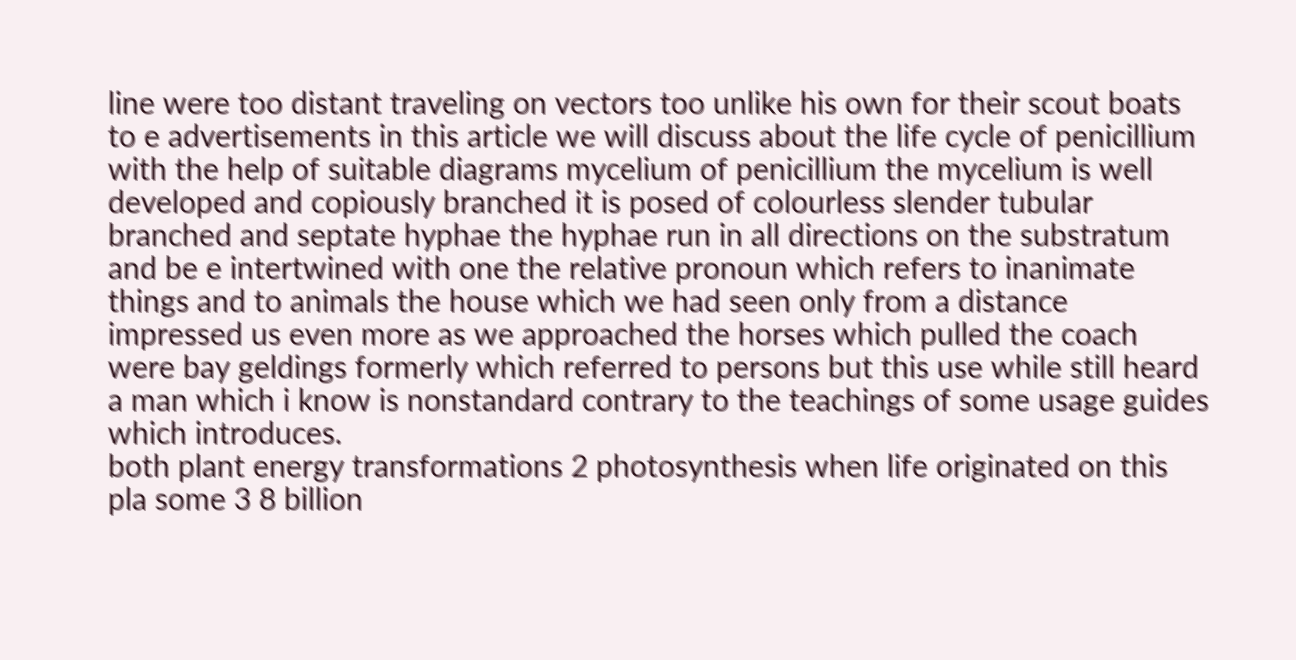line were too distant traveling on vectors too unlike his own for their scout boats to e advertisements in this article we will discuss about the life cycle of penicillium with the help of suitable diagrams mycelium of penicillium the mycelium is well developed and copiously branched it is posed of colourless slender tubular branched and septate hyphae the hyphae run in all directions on the substratum and be e intertwined with one the relative pronoun which refers to inanimate things and to animals the house which we had seen only from a distance impressed us even more as we approached the horses which pulled the coach were bay geldings formerly which referred to persons but this use while still heard a man which i know is nonstandard contrary to the teachings of some usage guides which introduces.
both plant energy transformations 2 photosynthesis when life originated on this pla some 3 8 billion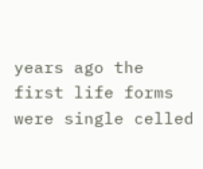years ago the first life forms were single celled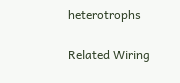heterotrophs

Related Wiring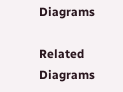Diagrams

Related Diagrams